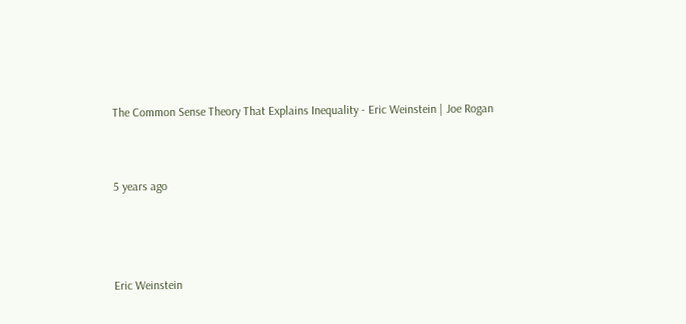The Common Sense Theory That Explains Inequality - Eric Weinstein | Joe Rogan


5 years ago



Eric Weinstein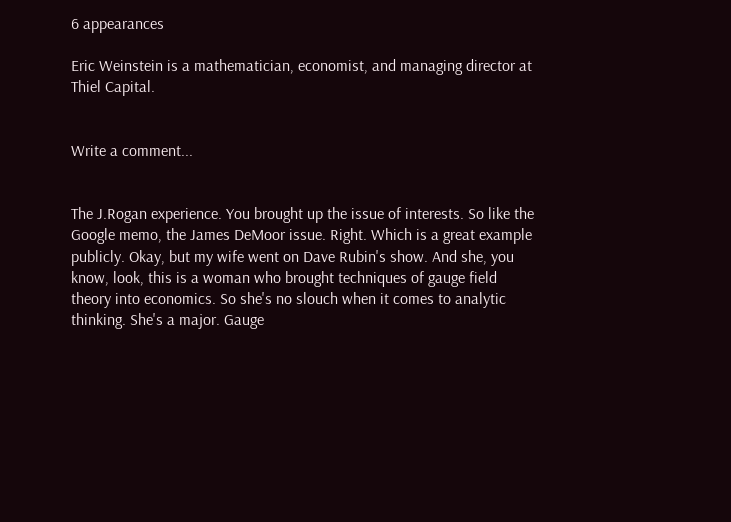6 appearances

Eric Weinstein is a mathematician, economist, and managing director at Thiel Capital.


Write a comment...


The J.Rogan experience. You brought up the issue of interests. So like the Google memo, the James DeMoor issue. Right. Which is a great example publicly. Okay, but my wife went on Dave Rubin's show. And she, you know, look, this is a woman who brought techniques of gauge field theory into economics. So she's no slouch when it comes to analytic thinking. She's a major. Gauge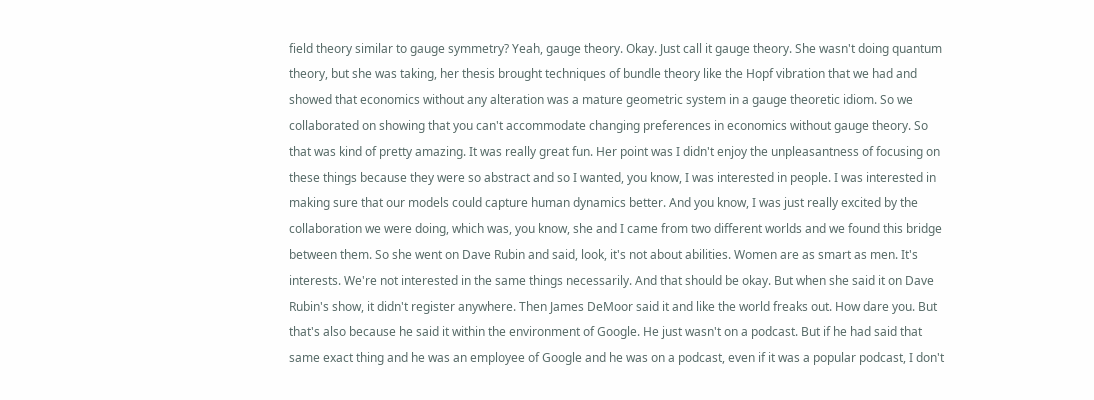field theory similar to gauge symmetry? Yeah, gauge theory. Okay. Just call it gauge theory. She wasn't doing quantum theory, but she was taking, her thesis brought techniques of bundle theory like the Hopf vibration that we had and showed that economics without any alteration was a mature geometric system in a gauge theoretic idiom. So we collaborated on showing that you can't accommodate changing preferences in economics without gauge theory. So that was kind of pretty amazing. It was really great fun. Her point was I didn't enjoy the unpleasantness of focusing on these things because they were so abstract and so I wanted, you know, I was interested in people. I was interested in making sure that our models could capture human dynamics better. And you know, I was just really excited by the collaboration we were doing, which was, you know, she and I came from two different worlds and we found this bridge between them. So she went on Dave Rubin and said, look, it's not about abilities. Women are as smart as men. It's interests. We're not interested in the same things necessarily. And that should be okay. But when she said it on Dave Rubin's show, it didn't register anywhere. Then James DeMoor said it and like the world freaks out. How dare you. But that's also because he said it within the environment of Google. He just wasn't on a podcast. But if he had said that same exact thing and he was an employee of Google and he was on a podcast, even if it was a popular podcast, I don't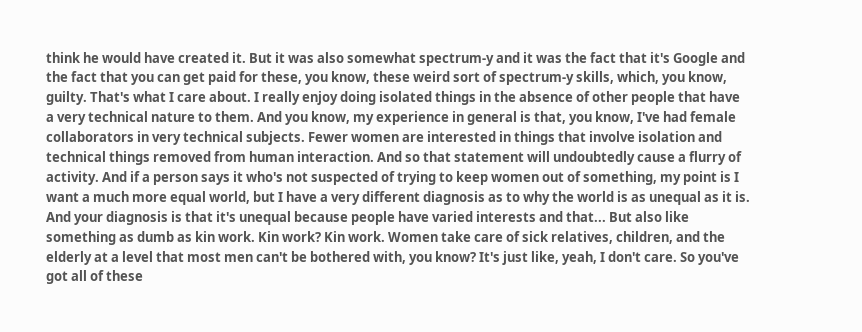think he would have created it. But it was also somewhat spectrum-y and it was the fact that it's Google and the fact that you can get paid for these, you know, these weird sort of spectrum-y skills, which, you know, guilty. That's what I care about. I really enjoy doing isolated things in the absence of other people that have a very technical nature to them. And you know, my experience in general is that, you know, I've had female collaborators in very technical subjects. Fewer women are interested in things that involve isolation and technical things removed from human interaction. And so that statement will undoubtedly cause a flurry of activity. And if a person says it who's not suspected of trying to keep women out of something, my point is I want a much more equal world, but I have a very different diagnosis as to why the world is as unequal as it is. And your diagnosis is that it's unequal because people have varied interests and that... But also like something as dumb as kin work. Kin work? Kin work. Women take care of sick relatives, children, and the elderly at a level that most men can't be bothered with, you know? It's just like, yeah, I don't care. So you've got all of these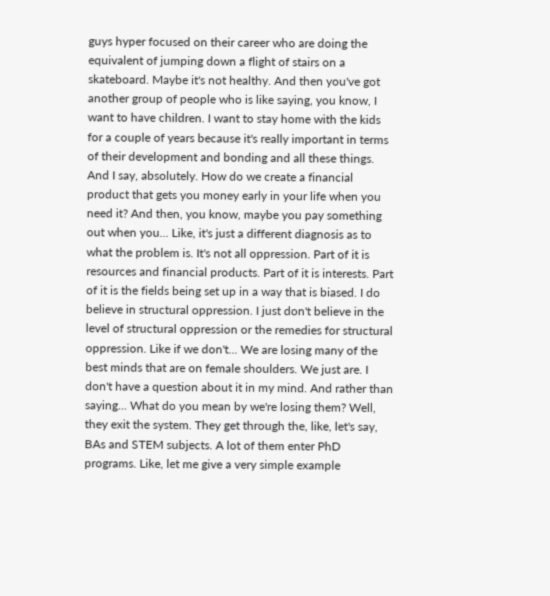guys hyper focused on their career who are doing the equivalent of jumping down a flight of stairs on a skateboard. Maybe it's not healthy. And then you've got another group of people who is like saying, you know, I want to have children. I want to stay home with the kids for a couple of years because it's really important in terms of their development and bonding and all these things. And I say, absolutely. How do we create a financial product that gets you money early in your life when you need it? And then, you know, maybe you pay something out when you... Like, it's just a different diagnosis as to what the problem is. It's not all oppression. Part of it is resources and financial products. Part of it is interests. Part of it is the fields being set up in a way that is biased. I do believe in structural oppression. I just don't believe in the level of structural oppression or the remedies for structural oppression. Like if we don't... We are losing many of the best minds that are on female shoulders. We just are. I don't have a question about it in my mind. And rather than saying... What do you mean by we're losing them? Well, they exit the system. They get through the, like, let's say, BAs and STEM subjects. A lot of them enter PhD programs. Like, let me give a very simple example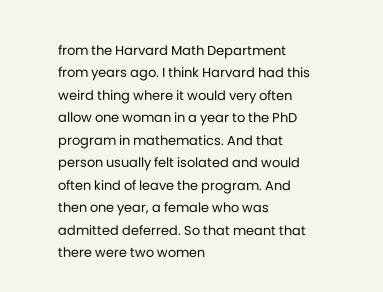from the Harvard Math Department from years ago. I think Harvard had this weird thing where it would very often allow one woman in a year to the PhD program in mathematics. And that person usually felt isolated and would often kind of leave the program. And then one year, a female who was admitted deferred. So that meant that there were two women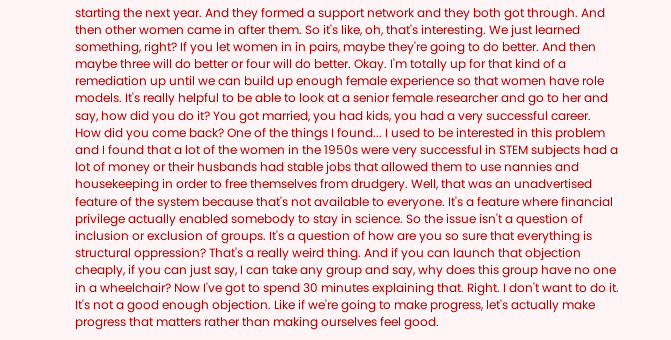starting the next year. And they formed a support network and they both got through. And then other women came in after them. So it's like, oh, that's interesting. We just learned something, right? If you let women in in pairs, maybe they're going to do better. And then maybe three will do better or four will do better. Okay. I'm totally up for that kind of a remediation up until we can build up enough female experience so that women have role models. It's really helpful to be able to look at a senior female researcher and go to her and say, how did you do it? You got married, you had kids, you had a very successful career. How did you come back? One of the things I found... I used to be interested in this problem and I found that a lot of the women in the 1950s were very successful in STEM subjects had a lot of money or their husbands had stable jobs that allowed them to use nannies and housekeeping in order to free themselves from drudgery. Well, that was an unadvertised feature of the system because that's not available to everyone. It's a feature where financial privilege actually enabled somebody to stay in science. So the issue isn't a question of inclusion or exclusion of groups. It's a question of how are you so sure that everything is structural oppression? That's a really weird thing. And if you can launch that objection cheaply, if you can just say, I can take any group and say, why does this group have no one in a wheelchair? Now I've got to spend 30 minutes explaining that. Right. I don't want to do it. It's not a good enough objection. Like if we're going to make progress, let's actually make progress that matters rather than making ourselves feel good.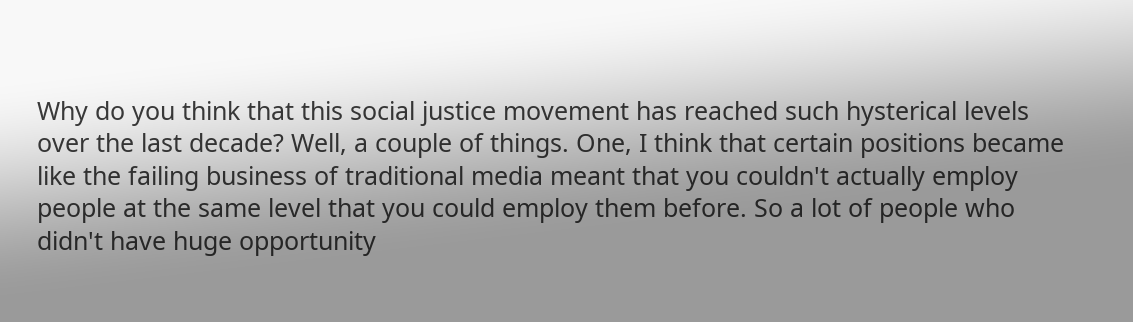Why do you think that this social justice movement has reached such hysterical levels over the last decade? Well, a couple of things. One, I think that certain positions became like the failing business of traditional media meant that you couldn't actually employ people at the same level that you could employ them before. So a lot of people who didn't have huge opportunity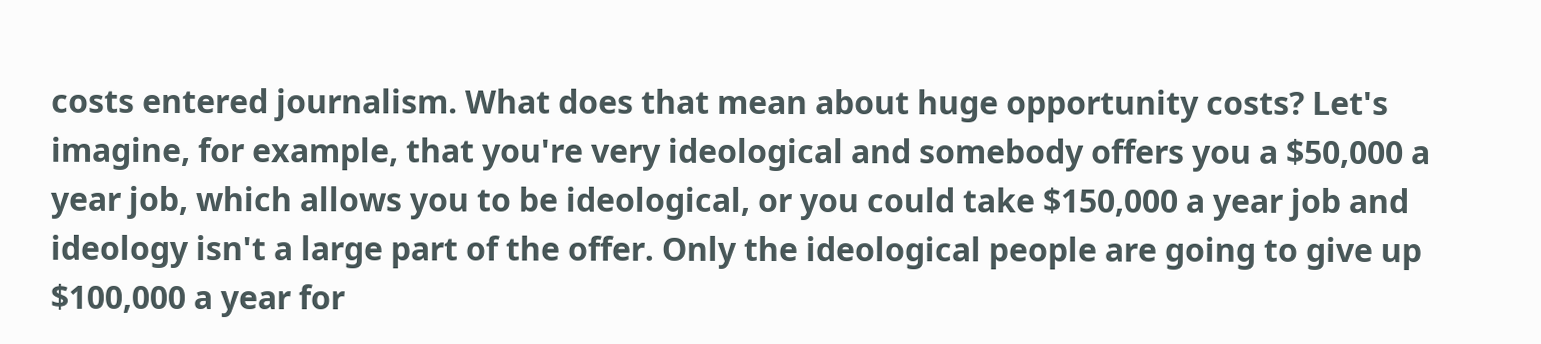costs entered journalism. What does that mean about huge opportunity costs? Let's imagine, for example, that you're very ideological and somebody offers you a $50,000 a year job, which allows you to be ideological, or you could take $150,000 a year job and ideology isn't a large part of the offer. Only the ideological people are going to give up $100,000 a year for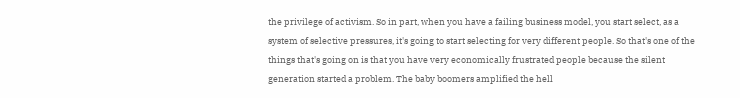the privilege of activism. So in part, when you have a failing business model, you start select, as a system of selective pressures, it's going to start selecting for very different people. So that's one of the things that's going on is that you have very economically frustrated people because the silent generation started a problem. The baby boomers amplified the hell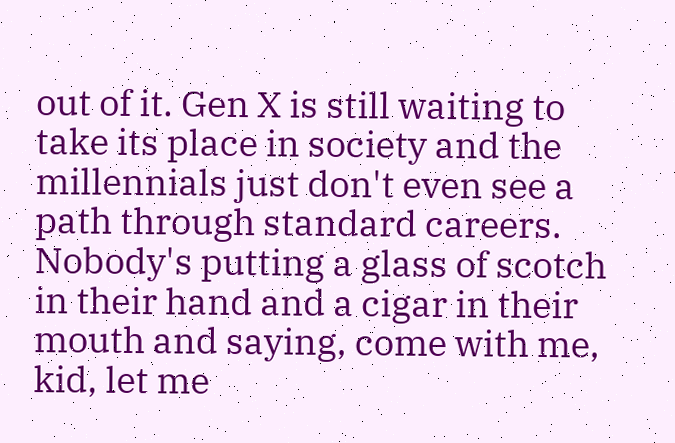out of it. Gen X is still waiting to take its place in society and the millennials just don't even see a path through standard careers. Nobody's putting a glass of scotch in their hand and a cigar in their mouth and saying, come with me, kid, let me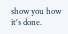show you how it's done.